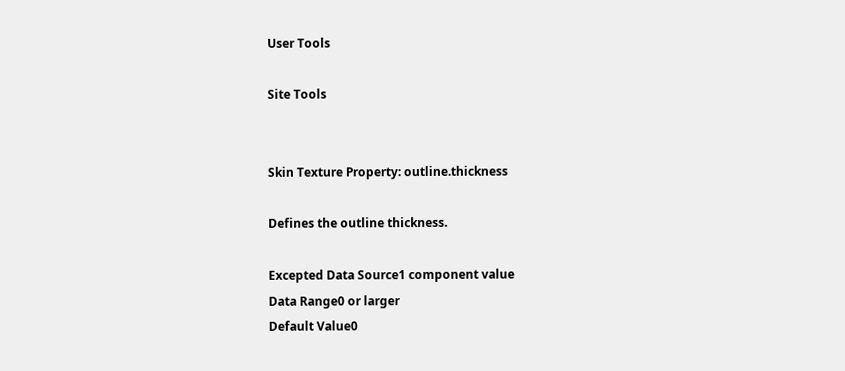User Tools

Site Tools


Skin Texture Property: outline.thickness

Defines the outline thickness.

Excepted Data Source1 component value
Data Range0 or larger
Default Value0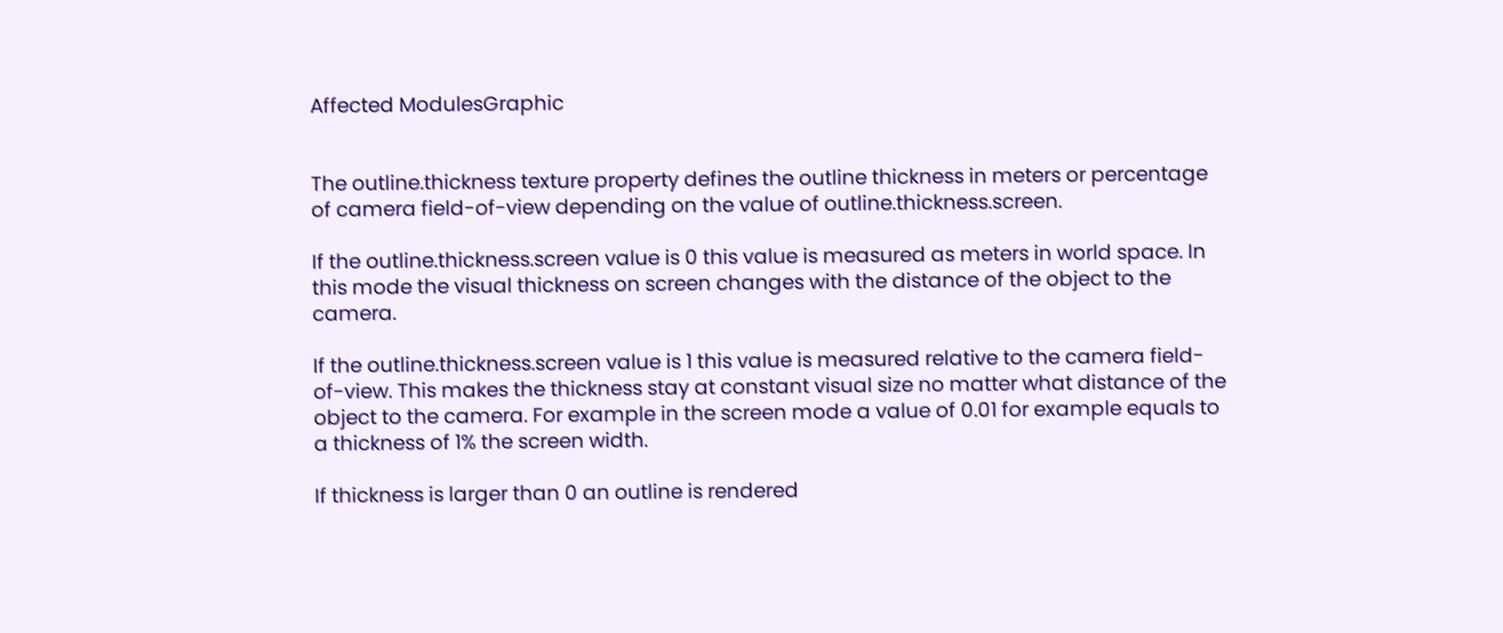Affected ModulesGraphic


The outline.thickness texture property defines the outline thickness in meters or percentage of camera field-of-view depending on the value of outline.thickness.screen.

If the outline.thickness.screen value is 0 this value is measured as meters in world space. In this mode the visual thickness on screen changes with the distance of the object to the camera.

If the outline.thickness.screen value is 1 this value is measured relative to the camera field-of-view. This makes the thickness stay at constant visual size no matter what distance of the object to the camera. For example in the screen mode a value of 0.01 for example equals to a thickness of 1% the screen width.

If thickness is larger than 0 an outline is rendered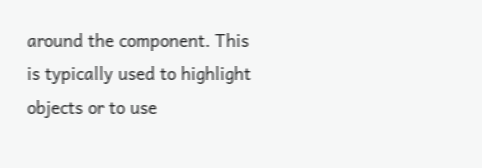around the component. This is typically used to highlight objects or to use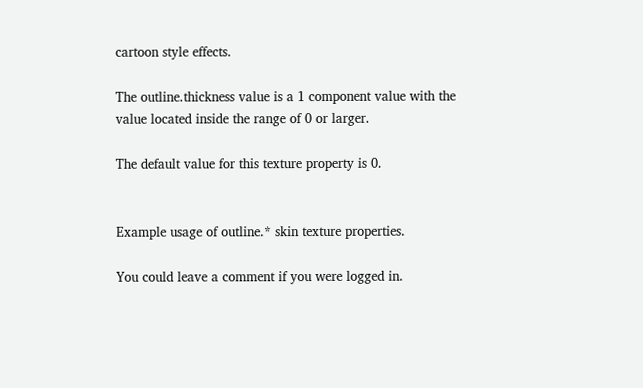cartoon style effects.

The outline.thickness value is a 1 component value with the value located inside the range of 0 or larger.

The default value for this texture property is 0.


Example usage of outline.* skin texture properties.

You could leave a comment if you were logged in.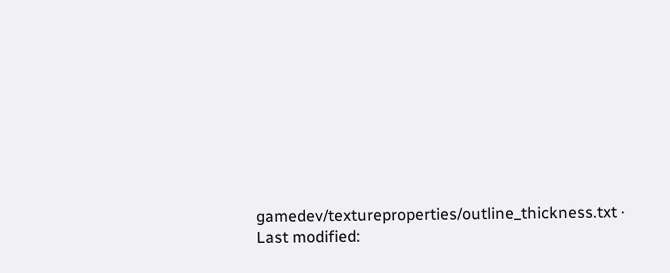gamedev/textureproperties/outline_thickness.txt · Last modified: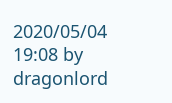2020/05/04 19:08 by dragonlord